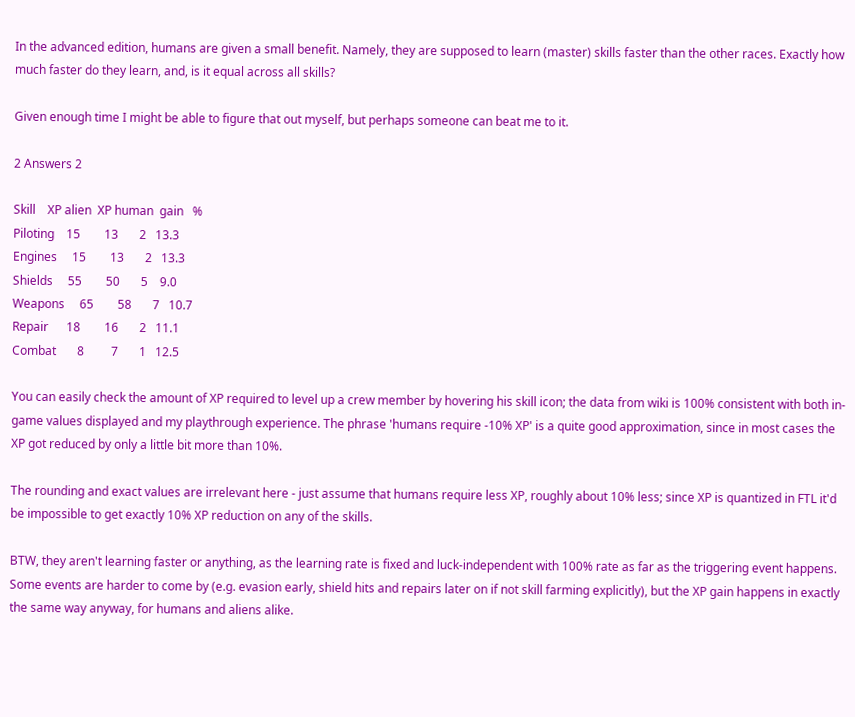In the advanced edition, humans are given a small benefit. Namely, they are supposed to learn (master) skills faster than the other races. Exactly how much faster do they learn, and, is it equal across all skills?

Given enough time I might be able to figure that out myself, but perhaps someone can beat me to it.

2 Answers 2

Skill    XP alien  XP human  gain   %
Piloting    15        13       2   13.3
Engines     15        13       2   13.3
Shields     55        50       5    9.0
Weapons     65        58       7   10.7
Repair      18        16       2   11.1
Combat       8         7       1   12.5

You can easily check the amount of XP required to level up a crew member by hovering his skill icon; the data from wiki is 100% consistent with both in-game values displayed and my playthrough experience. The phrase 'humans require -10% XP' is a quite good approximation, since in most cases the XP got reduced by only a little bit more than 10%.

The rounding and exact values are irrelevant here - just assume that humans require less XP, roughly about 10% less; since XP is quantized in FTL it'd be impossible to get exactly 10% XP reduction on any of the skills.

BTW, they aren't learning faster or anything, as the learning rate is fixed and luck-independent with 100% rate as far as the triggering event happens. Some events are harder to come by (e.g. evasion early, shield hits and repairs later on if not skill farming explicitly), but the XP gain happens in exactly the same way anyway, for humans and aliens alike.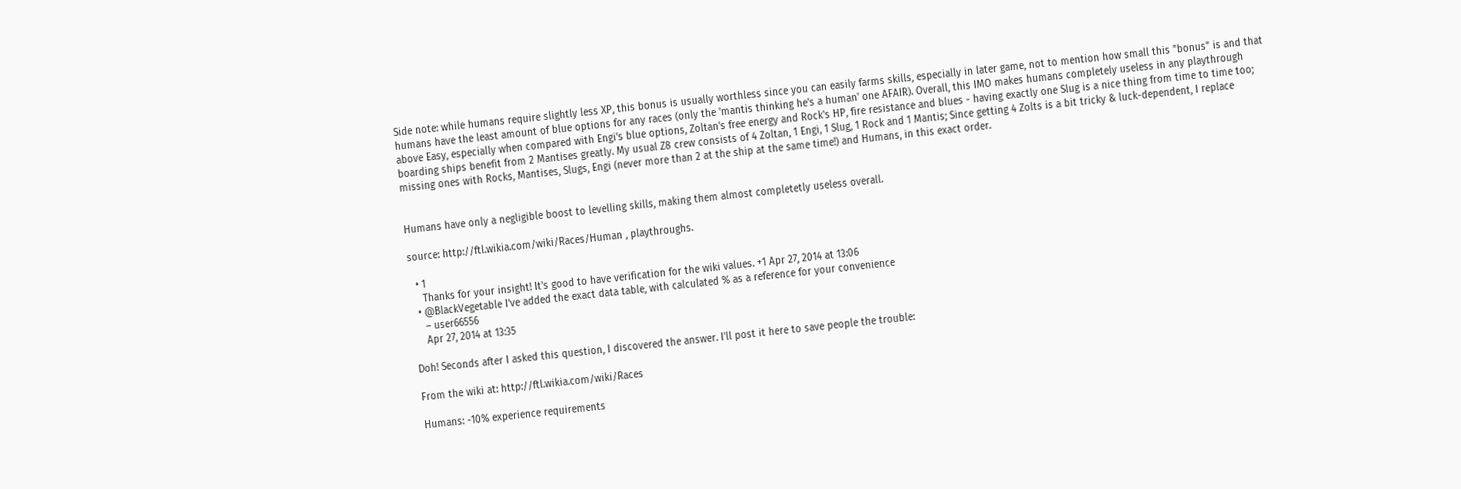Side note: while humans require slightly less XP, this bonus is usually worthless since you can easily farms skills, especially in later game, not to mention how small this "bonus" is and that humans have the least amount of blue options for any races (only the 'mantis thinking he's a human' one AFAIR). Overall, this IMO makes humans completely useless in any playthrough above Easy, especially when compared with Engi's blue options, Zoltan's free energy and Rock's HP, fire resistance and blues - having exactly one Slug is a nice thing from time to time too; boarding ships benefit from 2 Mantises greatly. My usual Z8 crew consists of 4 Zoltan, 1 Engi, 1 Slug, 1 Rock and 1 Mantis; Since getting 4 Zolts is a bit tricky & luck-dependent, I replace missing ones with Rocks, Mantises, Slugs, Engi (never more than 2 at the ship at the same time!) and Humans, in this exact order.


Humans have only a negligible boost to levelling skills, making them almost completetly useless overall.

source: http://ftl.wikia.com/wiki/Races/Human , playthroughs.

  • 1
    Thanks for your insight! It's good to have verification for the wiki values. +1 Apr 27, 2014 at 13:06
  • @BlackVegetable I've added the exact data table, with calculated % as a reference for your convenience
    – user66556
    Apr 27, 2014 at 13:35

Doh! Seconds after I asked this question, I discovered the answer. I'll post it here to save people the trouble:

From the wiki at: http://ftl.wikia.com/wiki/Races

Humans: -10% experience requirements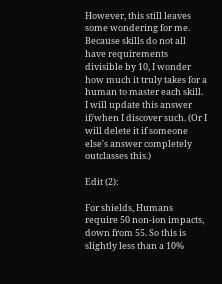However, this still leaves some wondering for me. Because skills do not all have requirements divisible by 10, I wonder how much it truly takes for a human to master each skill. I will update this answer if/when I discover such. (Or I will delete it if someone else's answer completely outclasses this.)

Edit (2):

For shields, Humans require 50 non-ion impacts, down from 55. So this is slightly less than a 10%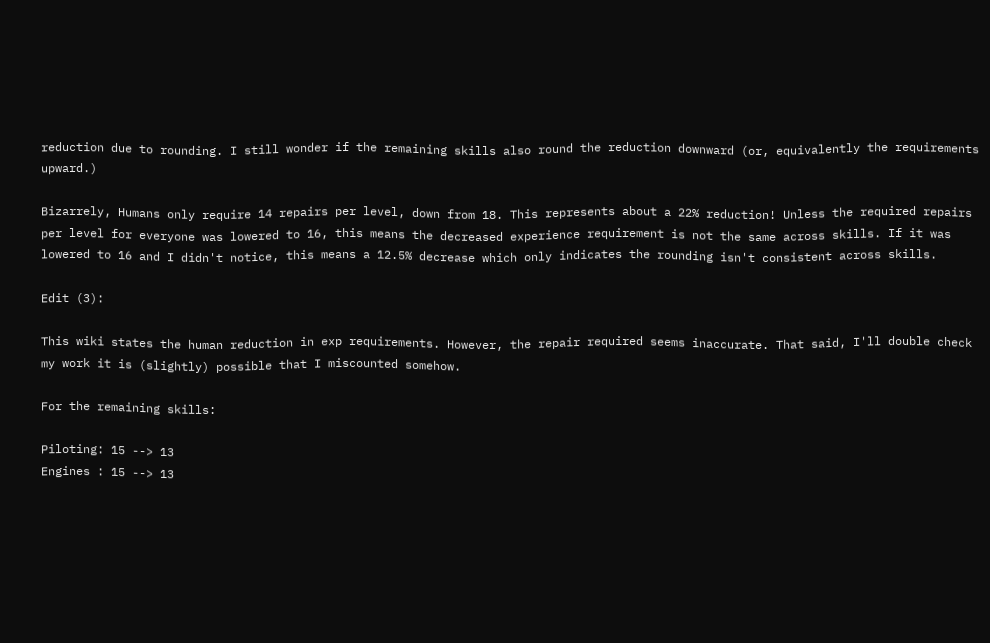reduction due to rounding. I still wonder if the remaining skills also round the reduction downward (or, equivalently the requirements upward.)

Bizarrely, Humans only require 14 repairs per level, down from 18. This represents about a 22% reduction! Unless the required repairs per level for everyone was lowered to 16, this means the decreased experience requirement is not the same across skills. If it was lowered to 16 and I didn't notice, this means a 12.5% decrease which only indicates the rounding isn't consistent across skills.

Edit (3):

This wiki states the human reduction in exp requirements. However, the repair required seems inaccurate. That said, I'll double check my work it is (slightly) possible that I miscounted somehow.

For the remaining skills:

Piloting: 15 --> 13
Engines : 15 --> 13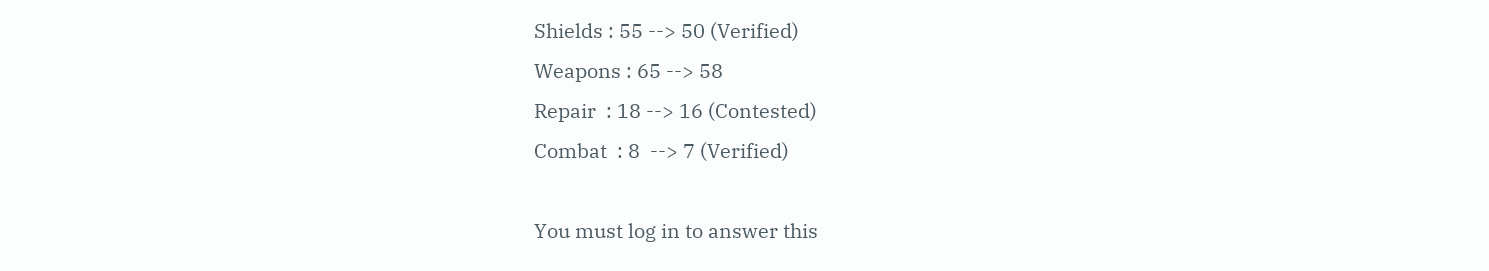Shields : 55 --> 50 (Verified)
Weapons : 65 --> 58
Repair  : 18 --> 16 (Contested)
Combat  : 8  --> 7 (Verified)

You must log in to answer this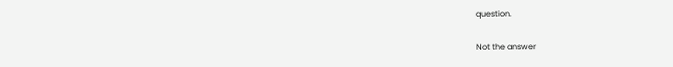question.

Not the answer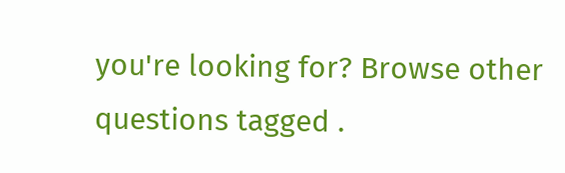you're looking for? Browse other questions tagged .